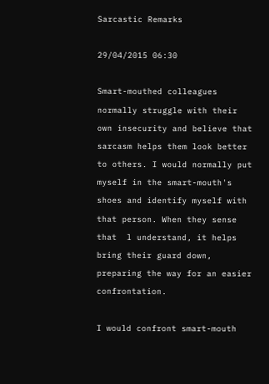Sarcastic Remarks

29/04/2015 06:30

Smart-mouthed colleagues  normally struggle with their own insecurity and believe that sarcasm helps them look better to others. I would normally put myself in the smart-mouth's shoes and identify myself with that person. When they sense that  l understand, it helps bring their guard down, preparing the way for an easier confrontation.

I would confront smart-mouth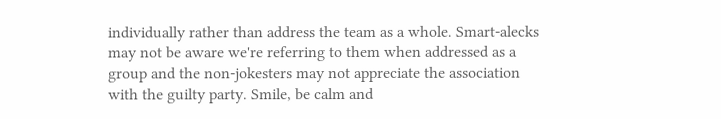individually rather than address the team as a whole. Smart-alecks may not be aware we're referring to them when addressed as a group and the non-jokesters may not appreciate the association with the guilty party. Smile, be calm and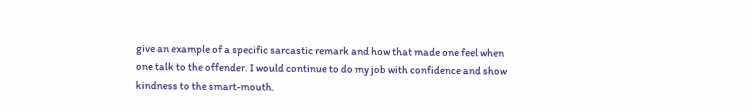give an example of a specific sarcastic remark and how that made one feel when one talk to the offender. I would continue to do my job with confidence and show kindness to the smart-mouth.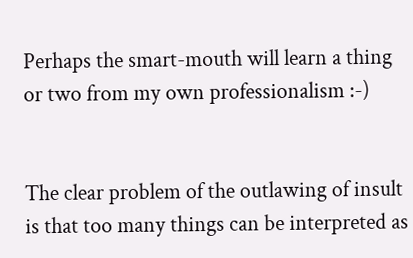Perhaps the smart-mouth will learn a thing or two from my own professionalism :-)


The clear problem of the outlawing of insult is that too many things can be interpreted as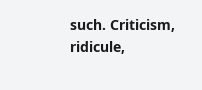such. Criticism, ridicule,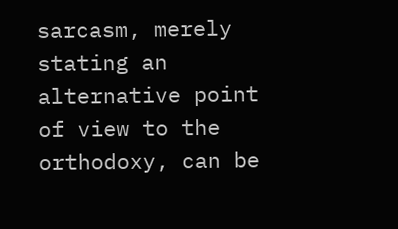sarcasm, merely stating an alternative point of view to the orthodoxy, can be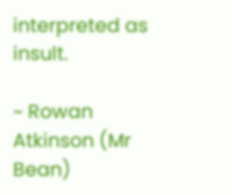interpreted as insult.

~ Rowan Atkinson (Mr Bean)